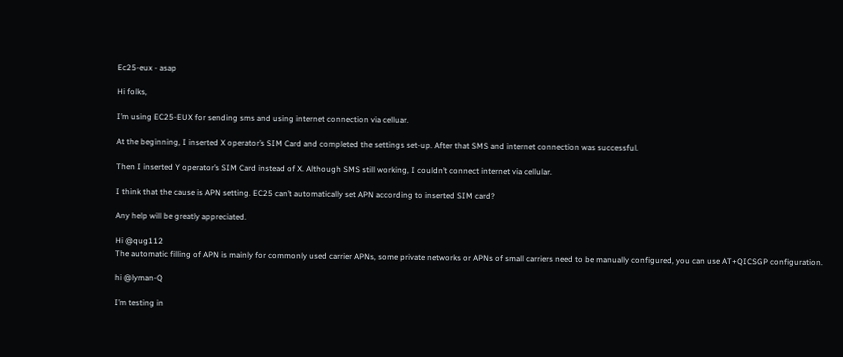Ec25-eux - asap

Hi folks,

I’m using EC25-EUX for sending sms and using internet connection via celluar.

At the beginning, I inserted X operator’s SIM Card and completed the settings set-up. After that SMS and internet connection was successful.

Then I inserted Y operator’s SIM Card instead of X. Although SMS still working, I couldn’t connect internet via cellular.

I think that the cause is APN setting. EC25 can’t automatically set APN according to inserted SIM card?

Any help will be greatly appreciated.

Hi @qug112
The automatic filling of APN is mainly for commonly used carrier APNs, some private networks or APNs of small carriers need to be manually configured, you can use AT+QICSGP configuration.

hi @lyman-Q

I’m testing in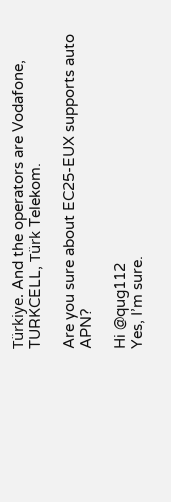Türkiye. And the operators are Vodafone, TURKCELL, Türk Telekom.

Are you sure about EC25-EUX supports auto APN?

Hi @qug112
Yes, I’m sure.